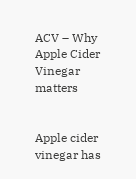ACV – Why Apple Cider Vinegar matters


Apple cider vinegar has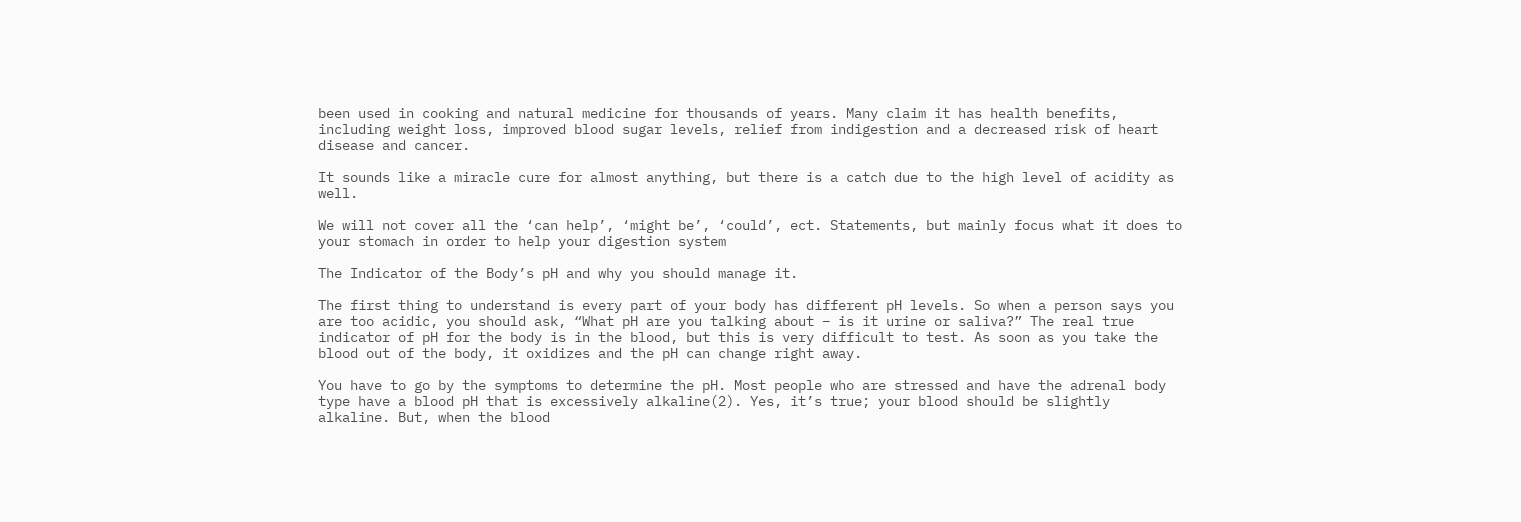been used in cooking and natural medicine for thousands of years. Many claim it has health benefits, including weight loss, improved blood sugar levels, relief from indigestion and a decreased risk of heart disease and cancer.

It sounds like a miracle cure for almost anything, but there is a catch due to the high level of acidity as well.

We will not cover all the ‘can help’, ‘might be’, ‘could’, ect. Statements, but mainly focus what it does to your stomach in order to help your digestion system

The Indicator of the Body’s pH and why you should manage it.

The first thing to understand is every part of your body has different pH levels. So when a person says you are too acidic, you should ask, “What pH are you talking about – is it urine or saliva?” The real true indicator of pH for the body is in the blood, but this is very difficult to test. As soon as you take the blood out of the body, it oxidizes and the pH can change right away.

You have to go by the symptoms to determine the pH. Most people who are stressed and have the adrenal body type have a blood pH that is excessively alkaline(2). Yes, it’s true; your blood should be slightly alkaline. But, when the blood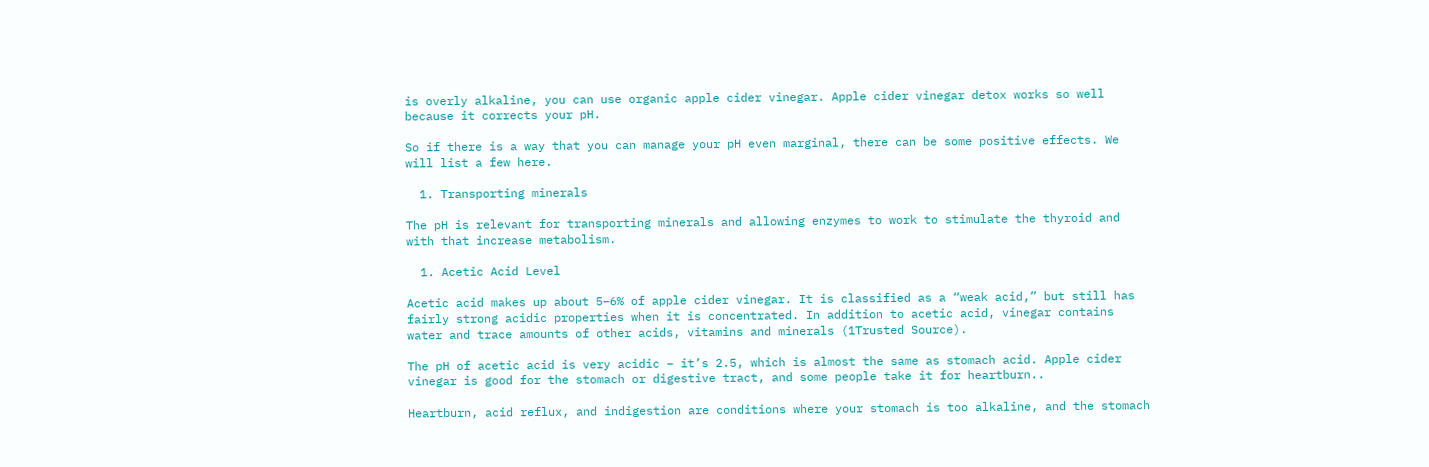is overly alkaline, you can use organic apple cider vinegar. Apple cider vinegar detox works so well because it corrects your pH.

So if there is a way that you can manage your pH even marginal, there can be some positive effects. We will list a few here.

  1. Transporting minerals

The pH is relevant for transporting minerals and allowing enzymes to work to stimulate the thyroid and with that increase metabolism.

  1. Acetic Acid Level

Acetic acid makes up about 5–6% of apple cider vinegar. It is classified as a “weak acid,” but still has fairly strong acidic properties when it is concentrated. In addition to acetic acid, vinegar contains water and trace amounts of other acids, vitamins and minerals (1Trusted Source).

The pH of acetic acid is very acidic – it’s 2.5, which is almost the same as stomach acid. Apple cider vinegar is good for the stomach or digestive tract, and some people take it for heartburn..

Heartburn, acid reflux, and indigestion are conditions where your stomach is too alkaline, and the stomach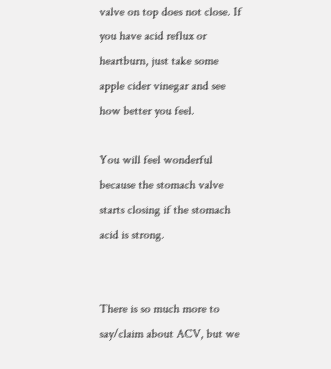valve on top does not close. If you have acid reflux or heartburn, just take some apple cider vinegar and see how better you feel.

You will feel wonderful because the stomach valve starts closing if the stomach acid is strong.


There is so much more to say/claim about ACV, but we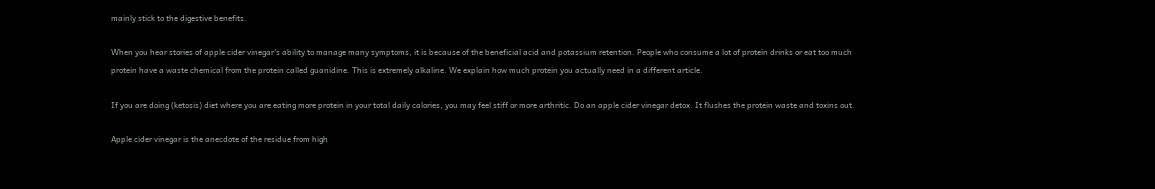mainly stick to the digestive benefits.

When you hear stories of apple cider vinegar’s ability to manage many symptoms, it is because of the beneficial acid and potassium retention. People who consume a lot of protein drinks or eat too much protein have a waste chemical from the protein called guanidine. This is extremely alkaline. We explain how much protein you actually need in a different article.

If you are doing (ketosis) diet where you are eating more protein in your total daily calories, you may feel stiff or more arthritic. Do an apple cider vinegar detox. It flushes the protein waste and toxins out.

Apple cider vinegar is the anecdote of the residue from high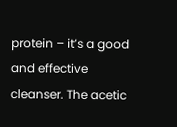protein – it’s a good and effective cleanser. The acetic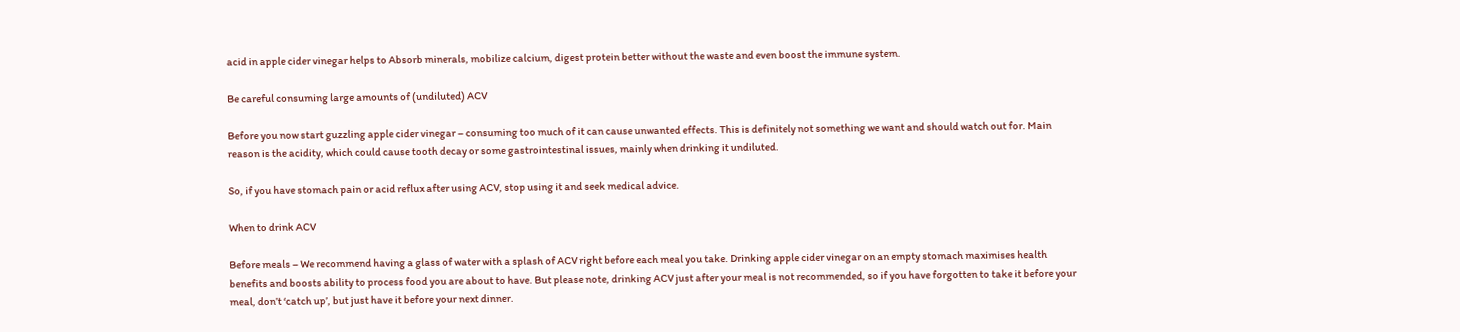acid in apple cider vinegar helps to Absorb minerals, mobilize calcium, digest protein better without the waste and even boost the immune system.

Be careful consuming large amounts of (undiluted) ACV

Before you now start guzzling apple cider vinegar – consuming too much of it can cause unwanted effects. This is definitely not something we want and should watch out for. Main reason is the acidity, which could cause tooth decay or some gastrointestinal issues, mainly when drinking it undiluted.

So, if you have stomach pain or acid reflux after using ACV, stop using it and seek medical advice.

When to drink ACV

Before meals – We recommend having a glass of water with a splash of ACV right before each meal you take. Drinking apple cider vinegar on an empty stomach maximises health benefits and boosts ability to process food you are about to have. But please note, drinking ACV just after your meal is not recommended, so if you have forgotten to take it before your meal, don’t ‘catch up’, but just have it before your next dinner.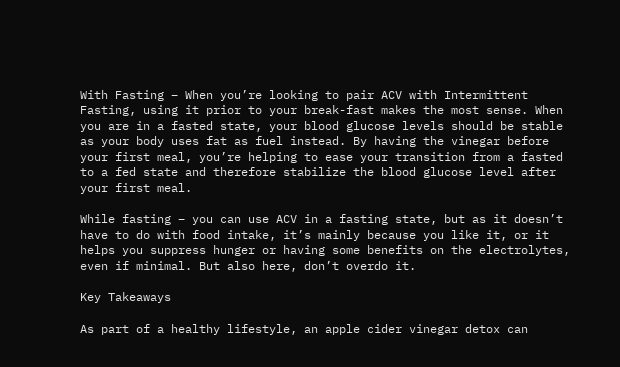With Fasting – When you’re looking to pair ACV with Intermittent Fasting, using it prior to your break-fast makes the most sense. When you are in a fasted state, your blood glucose levels should be stable as your body uses fat as fuel instead. By having the vinegar before your first meal, you’re helping to ease your transition from a fasted to a fed state and therefore stabilize the blood glucose level after your first meal.

While fasting – you can use ACV in a fasting state, but as it doesn’t have to do with food intake, it’s mainly because you like it, or it helps you suppress hunger or having some benefits on the electrolytes, even if minimal. But also here, don’t overdo it.

Key Takeaways

As part of a healthy lifestyle, an apple cider vinegar detox can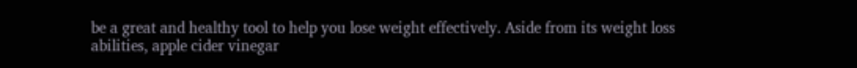be a great and healthy tool to help you lose weight effectively. Aside from its weight loss abilities, apple cider vinegar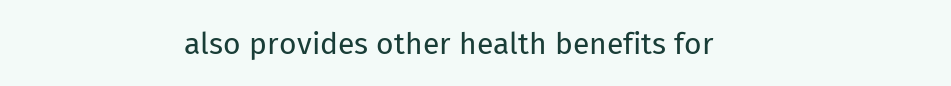also provides other health benefits for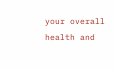your overall health and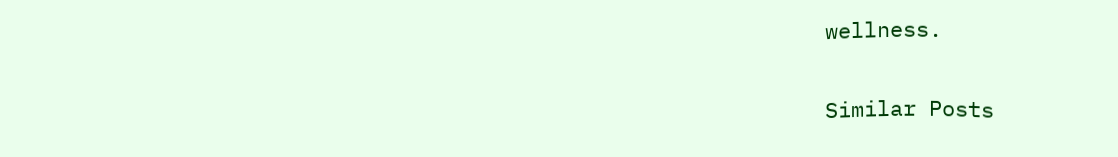wellness.

Similar Posts